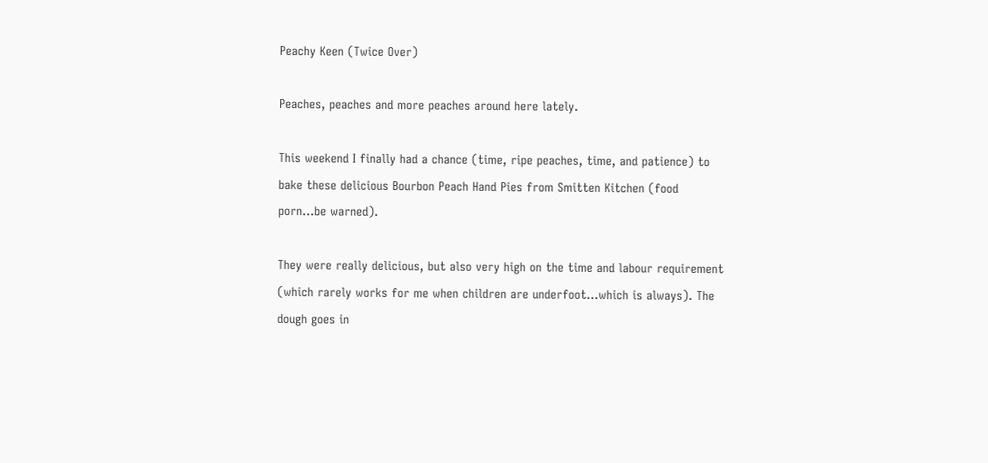Peachy Keen (Twice Over)

Peaches, peaches and more peaches around here lately.

This weekend I finally had a chance (time, ripe peaches, time, and patience) to bake these delicious Bourbon Peach Hand Pies from Smitten Kitchen (food porn...be warned).

They were really delicious, but also very high on the time and labour requirement (which rarely works for me when children are underfoot...which is always). The dough goes in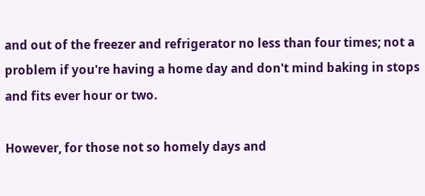and out of the freezer and refrigerator no less than four times; not a problem if you're having a home day and don't mind baking in stops and fits ever hour or two.

However, for those not so homely days and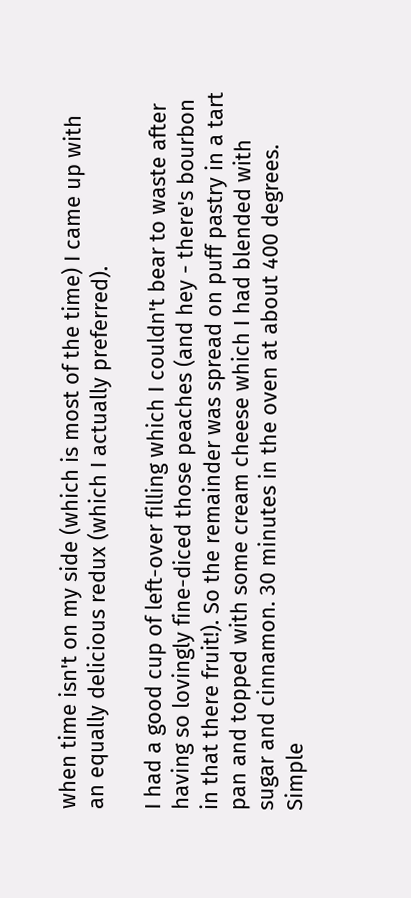when time isn't on my side (which is most of the time) I came up with an equally delicious redux (which I actually preferred).

I had a good cup of left-over filling which I couldn't bear to waste after having so lovingly fine-diced those peaches (and hey - there's bourbon in that there fruit!). So the remainder was spread on puff pastry in a tart pan and topped with some cream cheese which I had blended with sugar and cinnamon. 30 minutes in the oven at about 400 degrees. Simple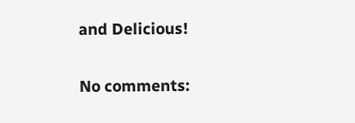and Delicious!

No comments: